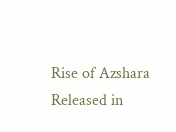Rise of Azshara
Released in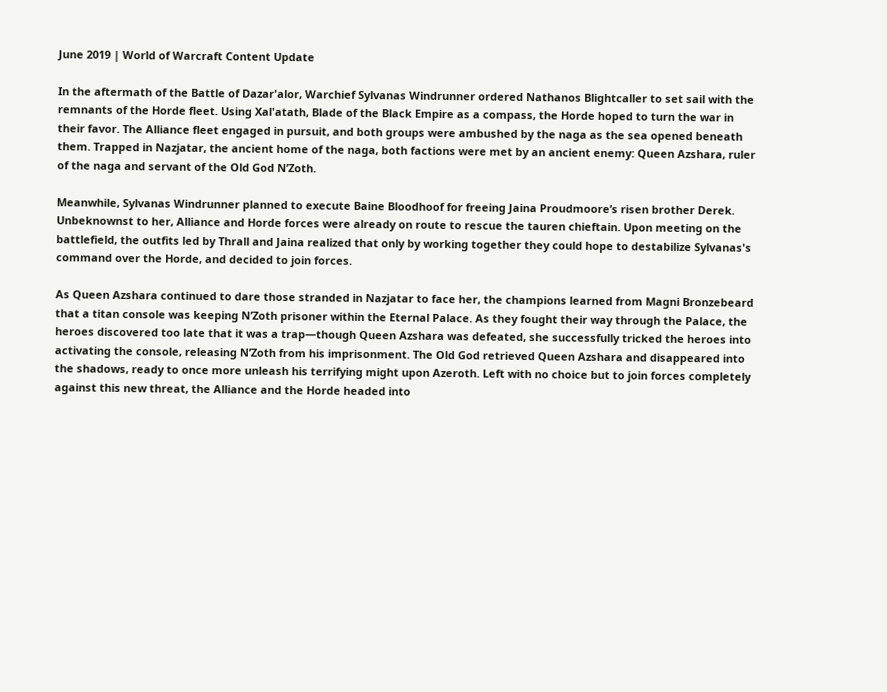June 2019 | World of Warcraft Content Update

In the aftermath of the Battle of Dazar'alor, Warchief Sylvanas Windrunner ordered Nathanos Blightcaller to set sail with the remnants of the Horde fleet. Using Xal'atath, Blade of the Black Empire as a compass, the Horde hoped to turn the war in their favor. The Alliance fleet engaged in pursuit, and both groups were ambushed by the naga as the sea opened beneath them. Trapped in Nazjatar, the ancient home of the naga, both factions were met by an ancient enemy: Queen Azshara, ruler of the naga and servant of the Old God N’Zoth.

Meanwhile, Sylvanas Windrunner planned to execute Baine Bloodhoof for freeing Jaina Proudmoore’s risen brother Derek. Unbeknownst to her, Alliance and Horde forces were already on route to rescue the tauren chieftain. Upon meeting on the battlefield, the outfits led by Thrall and Jaina realized that only by working together they could hope to destabilize Sylvanas's command over the Horde, and decided to join forces.

As Queen Azshara continued to dare those stranded in Nazjatar to face her, the champions learned from Magni Bronzebeard that a titan console was keeping N’Zoth prisoner within the Eternal Palace. As they fought their way through the Palace, the heroes discovered too late that it was a trap—though Queen Azshara was defeated, she successfully tricked the heroes into activating the console, releasing N’Zoth from his imprisonment. The Old God retrieved Queen Azshara and disappeared into the shadows, ready to once more unleash his terrifying might upon Azeroth. Left with no choice but to join forces completely against this new threat, the Alliance and the Horde headed into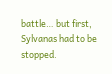battle… but first, Sylvanas had to be stopped.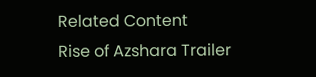Related Content
Rise of Azshara Trailer